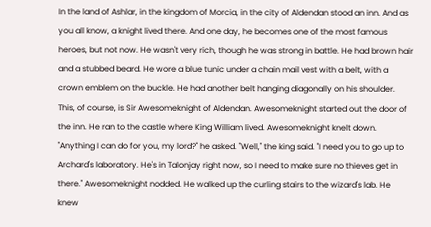In the land of Ashlar, in the kingdom of Morcia, in the city of Aldendan stood an inn. And as you all know, a knight lived there. And one day, he becomes one of the most famous heroes, but not now. He wasn't very rich, though he was strong in battle. He had brown hair and a stubbed beard. He wore a blue tunic under a chain mail vest with a belt, with a crown emblem on the buckle. He had another belt hanging diagonally on his shoulder. This, of course, is Sir Awesomeknight of Aldendan. Awesomeknight started out the door of the inn. He ran to the castle where King William lived. Awesomeknight knelt down. "Anything I can do for you, my lord?" he asked. "Well," the king said. "I need you to go up to Archard's laboratory. He's in Talonjay right now, so I need to make sure no thieves get in there." Awesomeknight nodded. He walked up the curling stairs to the wizard's lab. He knew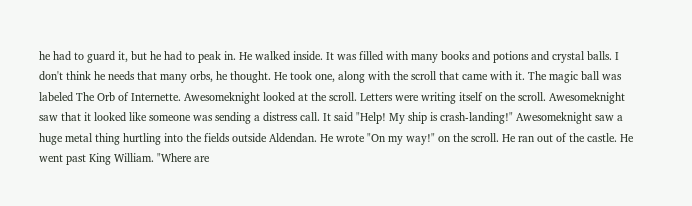he had to guard it, but he had to peak in. He walked inside. It was filled with many books and potions and crystal balls. I don't think he needs that many orbs, he thought. He took one, along with the scroll that came with it. The magic ball was labeled The Orb of Internette. Awesomeknight looked at the scroll. Letters were writing itself on the scroll. Awesomeknight saw that it looked like someone was sending a distress call. It said "Help! My ship is crash-landing!" Awesomeknight saw a huge metal thing hurtling into the fields outside Aldendan. He wrote "On my way!" on the scroll. He ran out of the castle. He went past King William. "Where are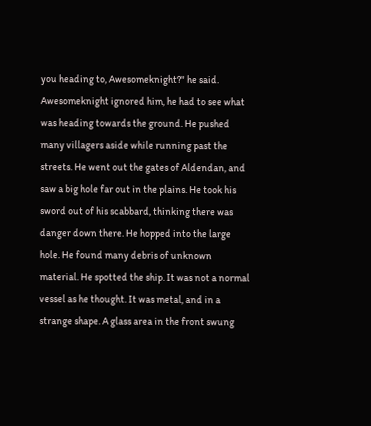you heading to, Awesomeknight?" he said. Awesomeknight ignored him, he had to see what was heading towards the ground. He pushed many villagers aside while running past the streets. He went out the gates of Aldendan, and saw a big hole far out in the plains. He took his sword out of his scabbard, thinking there was danger down there. He hopped into the large hole. He found many debris of unknown material. He spotted the ship. It was not a normal vessel as he thought. It was metal, and in a strange shape. A glass area in the front swung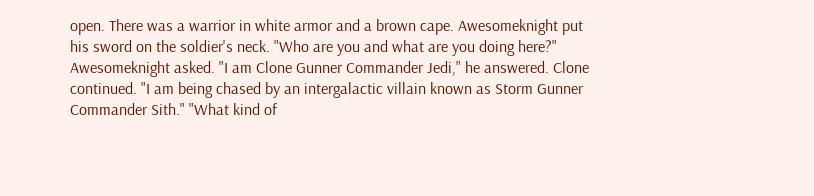open. There was a warrior in white armor and a brown cape. Awesomeknight put his sword on the soldier's neck. "Who are you and what are you doing here?" Awesomeknight asked. "I am Clone Gunner Commander Jedi," he answered. Clone continued. "I am being chased by an intergalactic villain known as Storm Gunner Commander Sith." "What kind of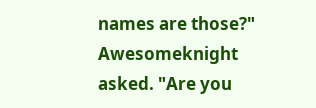names are those?" Awesomeknight asked. "Are you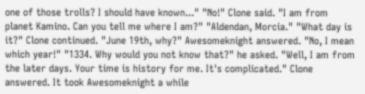one of those trolls? I should have known..." "No!" Clone said. "I am from planet Kamino. Can you tell me where I am?" "Aldendan, Morcia." "What day is it?" Clone continued. "June 19th, why?" Awesomeknight answered. "No, I mean which year!" "1334. Why would you not know that?" he asked. "Well, I am from the later days. Your time is history for me. It's complicated." Clone answered. It took Awesomeknight a while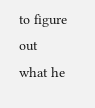to figure out what he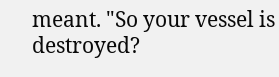meant. "So your vessel is destroyed?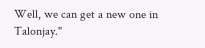Well, we can get a new one in Talonjay."